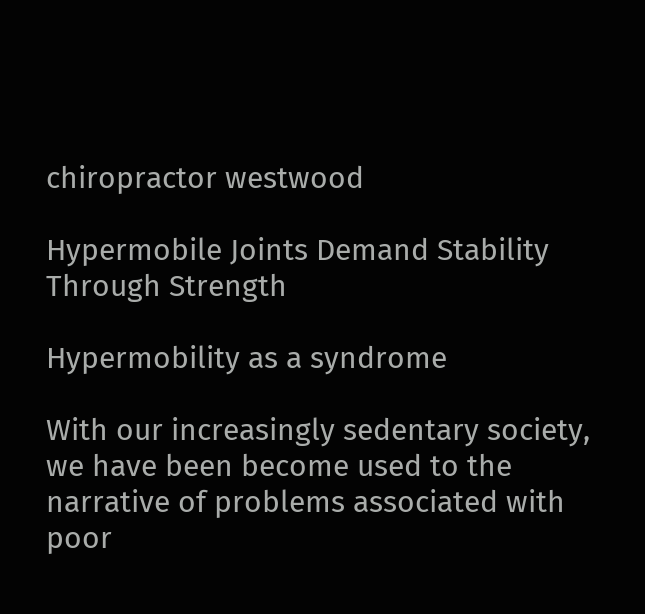chiropractor westwood

Hypermobile Joints Demand Stability Through Strength

Hypermobility as a syndrome

With our increasingly sedentary society, we have been become used to the narrative of problems associated with poor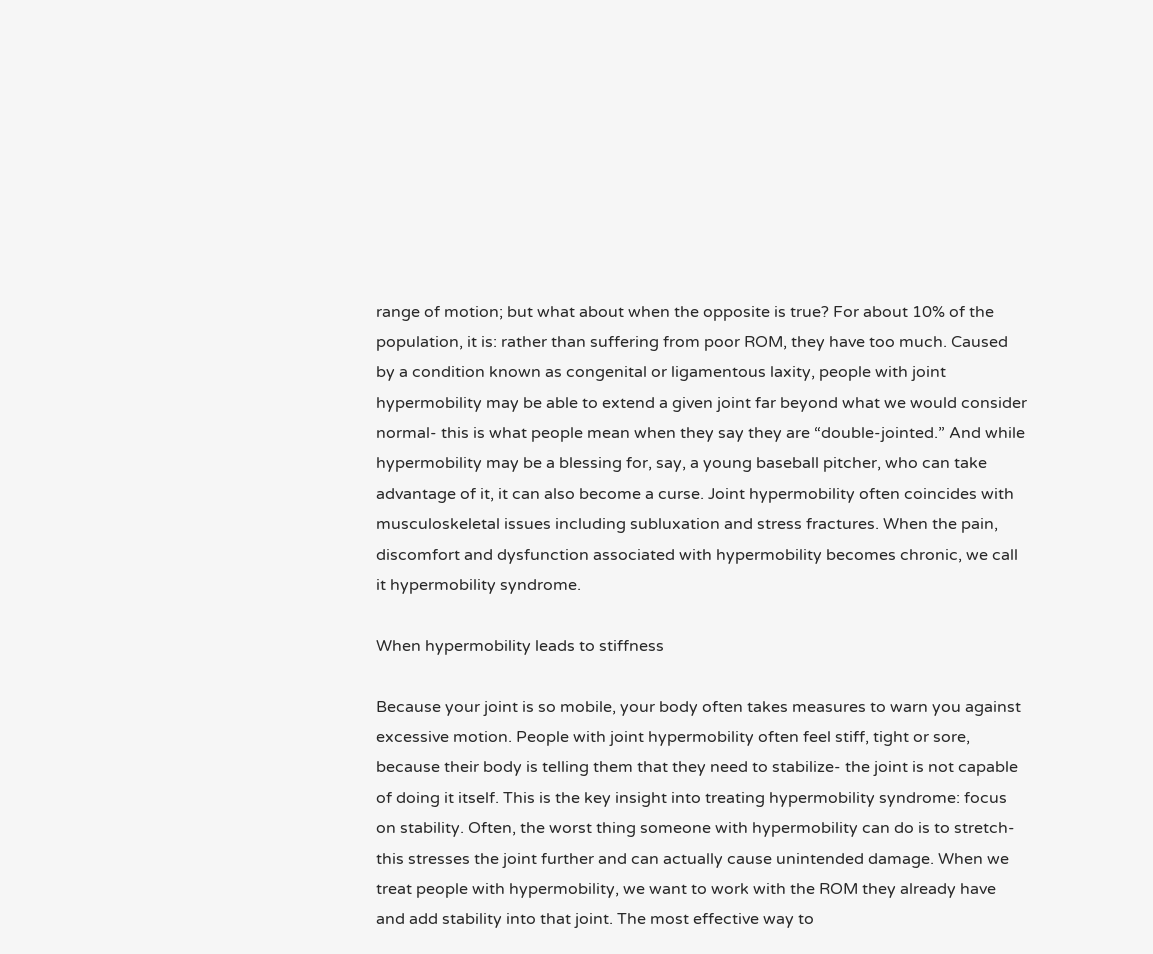range of motion; but what about when the opposite is true? For about 10% of the population, it is: rather than suffering from poor ROM, they have too much. Caused by a condition known as congenital or ligamentous laxity, people with joint hypermobility may be able to extend a given joint far beyond what we would consider normal- this is what people mean when they say they are “double-jointed.” And while hypermobility may be a blessing for, say, a young baseball pitcher, who can take advantage of it, it can also become a curse. Joint hypermobility often coincides with musculoskeletal issues including subluxation and stress fractures. When the pain, discomfort and dysfunction associated with hypermobility becomes chronic, we call it hypermobility syndrome.

When hypermobility leads to stiffness

Because your joint is so mobile, your body often takes measures to warn you against excessive motion. People with joint hypermobility often feel stiff, tight or sore, because their body is telling them that they need to stabilize- the joint is not capable of doing it itself. This is the key insight into treating hypermobility syndrome: focus on stability. Often, the worst thing someone with hypermobility can do is to stretch- this stresses the joint further and can actually cause unintended damage. When we treat people with hypermobility, we want to work with the ROM they already have and add stability into that joint. The most effective way to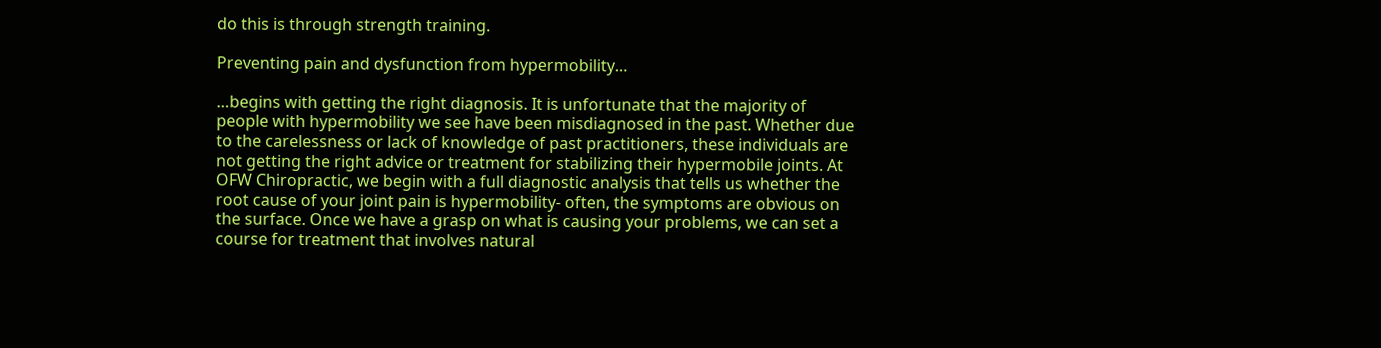do this is through strength training.

Preventing pain and dysfunction from hypermobility…

…begins with getting the right diagnosis. It is unfortunate that the majority of people with hypermobility we see have been misdiagnosed in the past. Whether due to the carelessness or lack of knowledge of past practitioners, these individuals are not getting the right advice or treatment for stabilizing their hypermobile joints. At OFW Chiropractic, we begin with a full diagnostic analysis that tells us whether the root cause of your joint pain is hypermobility- often, the symptoms are obvious on the surface. Once we have a grasp on what is causing your problems, we can set a course for treatment that involves natural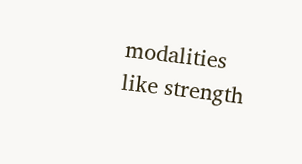modalities like strength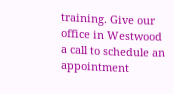training. Give our office in Westwood a call to schedule an appointment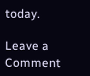today.

Leave a Comment